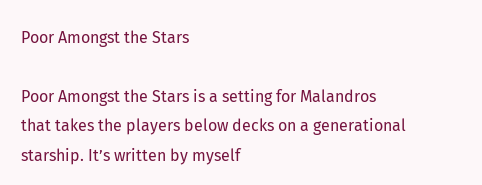Poor Amongst the Stars

Poor Amongst the Stars is a setting for Malandros that takes the players below decks on a generational starship. It’s written by myself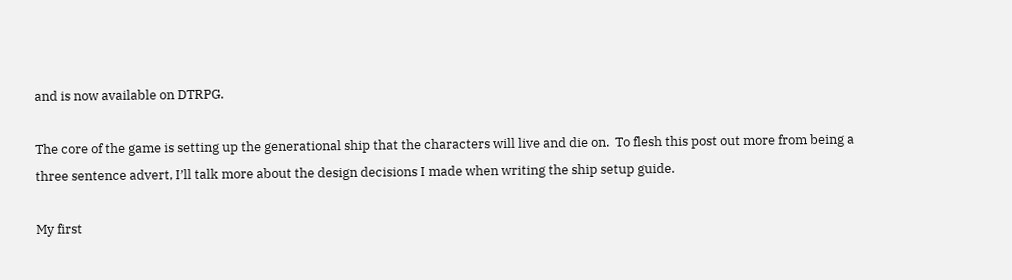and is now available on DTRPG.

The core of the game is setting up the generational ship that the characters will live and die on.  To flesh this post out more from being a three sentence advert, I’ll talk more about the design decisions I made when writing the ship setup guide.

My first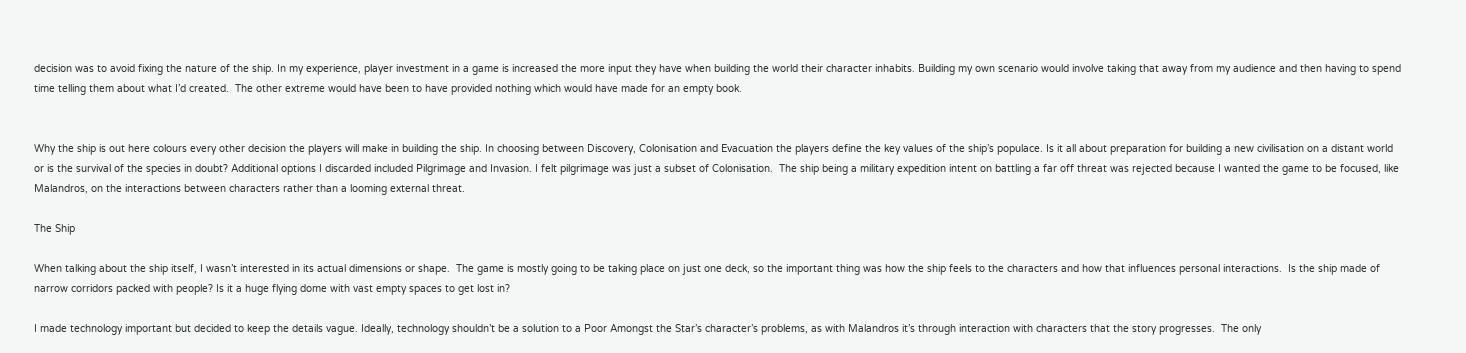decision was to avoid fixing the nature of the ship. In my experience, player investment in a game is increased the more input they have when building the world their character inhabits. Building my own scenario would involve taking that away from my audience and then having to spend time telling them about what I’d created.  The other extreme would have been to have provided nothing which would have made for an empty book.


Why the ship is out here colours every other decision the players will make in building the ship. In choosing between Discovery, Colonisation and Evacuation the players define the key values of the ship’s populace. Is it all about preparation for building a new civilisation on a distant world or is the survival of the species in doubt? Additional options I discarded included Pilgrimage and Invasion. I felt pilgrimage was just a subset of Colonisation.  The ship being a military expedition intent on battling a far off threat was rejected because I wanted the game to be focused, like Malandros, on the interactions between characters rather than a looming external threat.

The Ship

When talking about the ship itself, I wasn’t interested in its actual dimensions or shape.  The game is mostly going to be taking place on just one deck, so the important thing was how the ship feels to the characters and how that influences personal interactions.  Is the ship made of narrow corridors packed with people? Is it a huge flying dome with vast empty spaces to get lost in?

I made technology important but decided to keep the details vague. Ideally, technology shouldn’t be a solution to a Poor Amongst the Star’s character’s problems, as with Malandros it’s through interaction with characters that the story progresses.  The only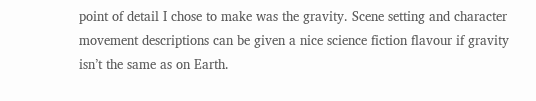point of detail I chose to make was the gravity. Scene setting and character movement descriptions can be given a nice science fiction flavour if gravity isn’t the same as on Earth.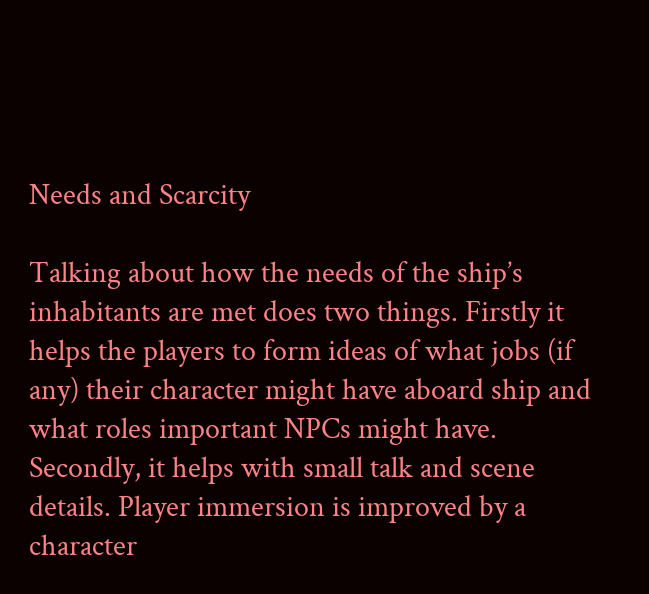Needs and Scarcity

Talking about how the needs of the ship’s inhabitants are met does two things. Firstly it helps the players to form ideas of what jobs (if any) their character might have aboard ship and what roles important NPCs might have. Secondly, it helps with small talk and scene details. Player immersion is improved by a character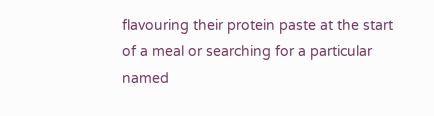flavouring their protein paste at the start of a meal or searching for a particular named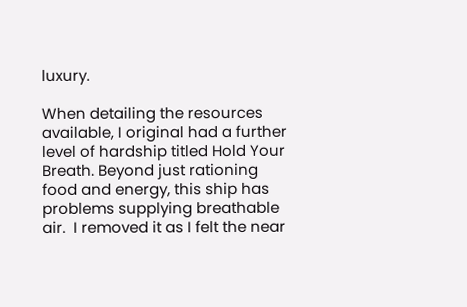luxury.

When detailing the resources available, I original had a further level of hardship titled Hold Your Breath. Beyond just rationing food and energy, this ship has problems supplying breathable air.  I removed it as I felt the near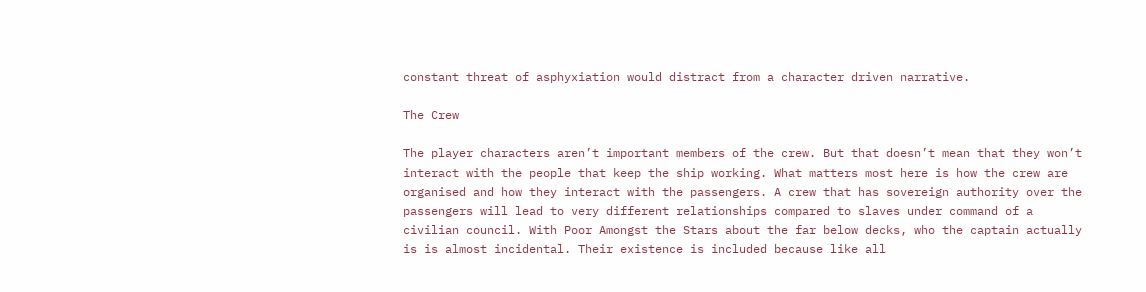constant threat of asphyxiation would distract from a character driven narrative.

The Crew

The player characters aren’t important members of the crew. But that doesn’t mean that they won’t interact with the people that keep the ship working. What matters most here is how the crew are organised and how they interact with the passengers. A crew that has sovereign authority over the passengers will lead to very different relationships compared to slaves under command of a civilian council. With Poor Amongst the Stars about the far below decks, who the captain actually is is almost incidental. Their existence is included because like all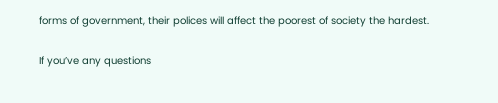forms of government, their polices will affect the poorest of society the hardest.

If you’ve any questions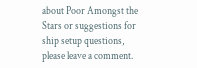about Poor Amongst the Stars or suggestions for ship setup questions, please leave a comment.